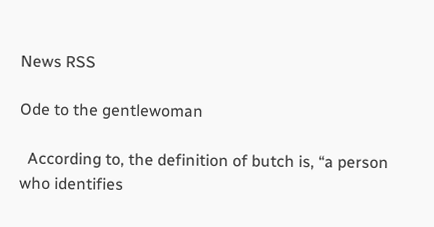News RSS

Ode to the gentlewoman

  According to, the definition of butch is, “a person who identifies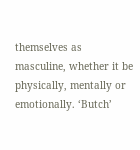themselves as masculine, whether it be physically, mentally or emotionally. ‘Butch’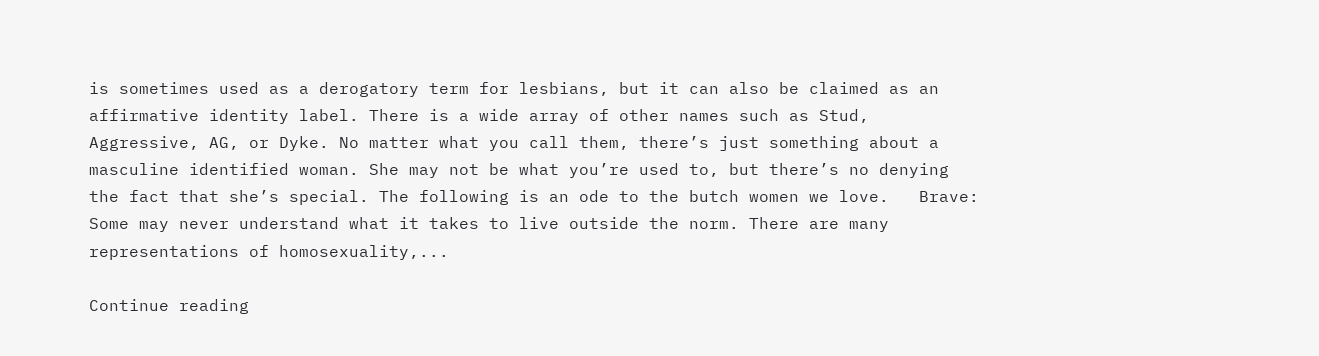is sometimes used as a derogatory term for lesbians, but it can also be claimed as an affirmative identity label. There is a wide array of other names such as Stud, Aggressive, AG, or Dyke. No matter what you call them, there’s just something about a masculine identified woman. She may not be what you’re used to, but there’s no denying the fact that she’s special. The following is an ode to the butch women we love.   Brave: Some may never understand what it takes to live outside the norm. There are many representations of homosexuality,...

Continue reading